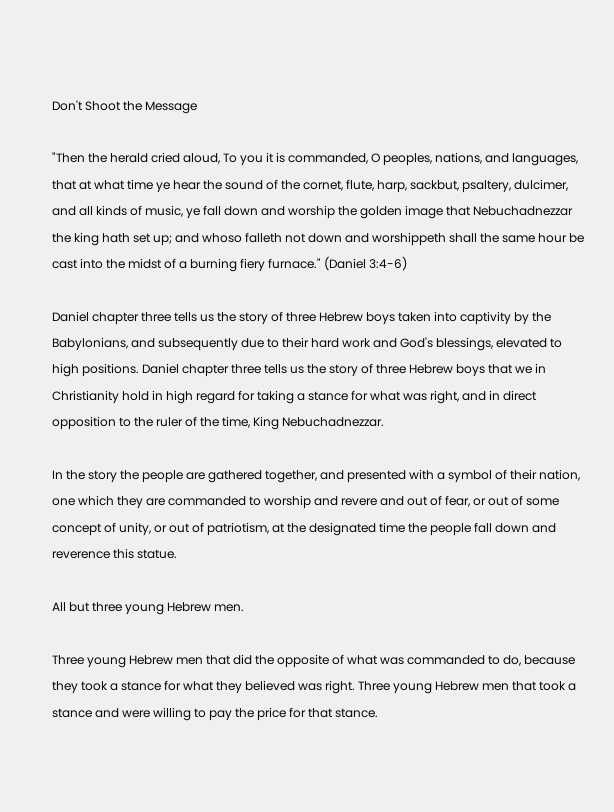Don't Shoot the Message

"Then the herald cried aloud, To you it is commanded, O peoples, nations, and languages, that at what time ye hear the sound of the cornet, flute, harp, sackbut, psaltery, dulcimer, and all kinds of music, ye fall down and worship the golden image that Nebuchadnezzar the king hath set up; and whoso falleth not down and worshippeth shall the same hour be cast into the midst of a burning fiery furnace." (Daniel 3:4-6)

Daniel chapter three tells us the story of three Hebrew boys taken into captivity by the Babylonians, and subsequently due to their hard work and God's blessings, elevated to high positions. Daniel chapter three tells us the story of three Hebrew boys that we in Christianity hold in high regard for taking a stance for what was right, and in direct opposition to the ruler of the time, King Nebuchadnezzar.

In the story the people are gathered together, and presented with a symbol of their nation, one which they are commanded to worship and revere and out of fear, or out of some concept of unity, or out of patriotism, at the designated time the people fall down and reverence this statue.

All but three young Hebrew men.

Three young Hebrew men that did the opposite of what was commanded to do, because they took a stance for what they believed was right. Three young Hebrew men that took a stance and were willing to pay the price for that stance.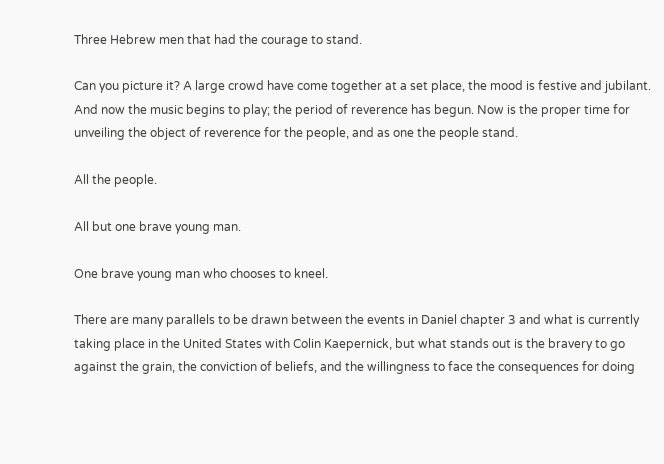Three Hebrew men that had the courage to stand.

Can you picture it? A large crowd have come together at a set place, the mood is festive and jubilant. And now the music begins to play; the period of reverence has begun. Now is the proper time for unveiling the object of reverence for the people, and as one the people stand.

All the people.

All but one brave young man.

One brave young man who chooses to kneel.

There are many parallels to be drawn between the events in Daniel chapter 3 and what is currently taking place in the United States with Colin Kaepernick, but what stands out is the bravery to go against the grain, the conviction of beliefs, and the willingness to face the consequences for doing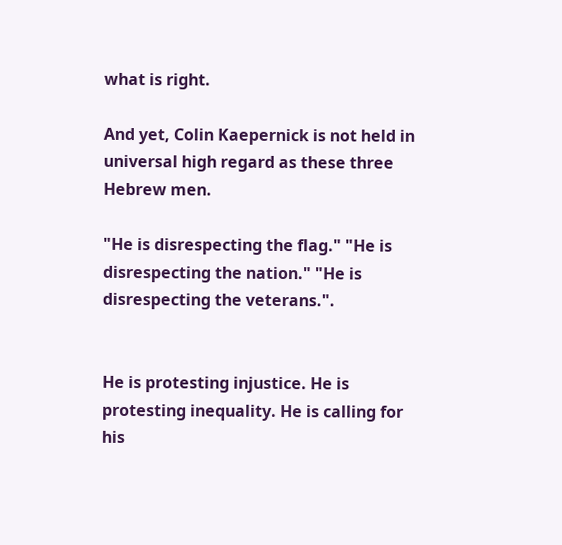what is right.

And yet, Colin Kaepernick is not held in universal high regard as these three Hebrew men.

"He is disrespecting the flag." "He is disrespecting the nation." "He is disrespecting the veterans.".


He is protesting injustice. He is protesting inequality. He is calling for his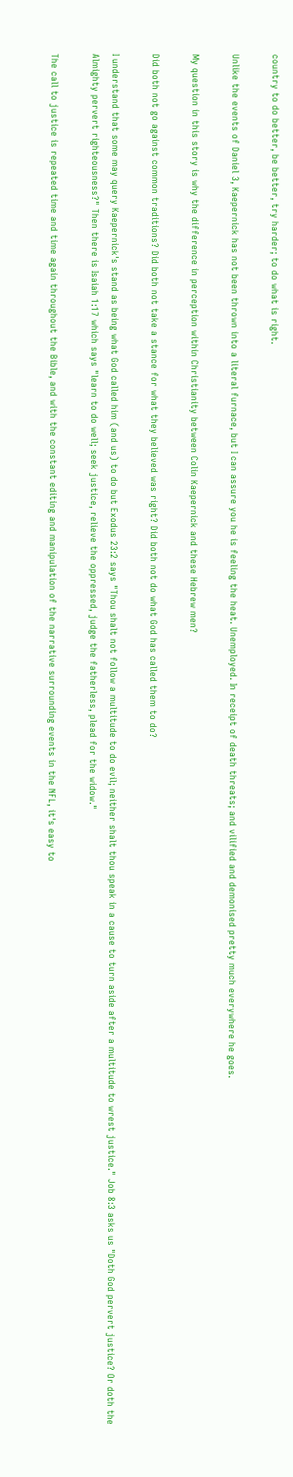country to do better, be better, try harder; to do what is right.

Unlike the events of Daniel 3, Kaepernick has not been thrown into a literal furnace, but I can assure you he is feeling the heat. Unemployed. In receipt of death threats; and vilified and demonised pretty much everywhere he goes.

My question in this story is why the difference in perception within Christianity between Colin Kaepernick and these Hebrew men?

Did both not go against common traditions? Did both not take a stance for what they believed was right? Did both not do what God has called them to do?

I understand that some may query Kaepernick's stand as being what God called him (and us) to do but Exodus 23:2 says "Thou shalt not follow a multitude to do evil; neither shalt thou speak in a cause to turn aside after a multitude to wrest justice." Job 8:3 asks us "Doth God pervert justice? Or doth the Almighty pervert righteousness?" Then there is Isaiah 1:17 which says "learn to do well; seek justice, relieve the oppressed, judge the fatherless, plead for the widow."

The call to justice is repeated time and time again throughout the Bible, and with the constant editing and manipulation of the narrative surrounding events in the NFL, it's easy to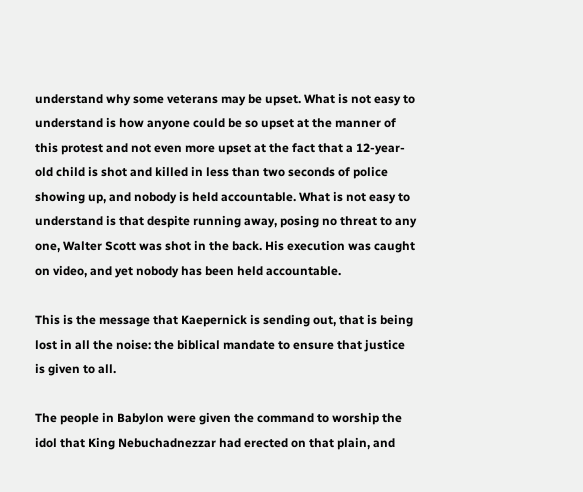understand why some veterans may be upset. What is not easy to understand is how anyone could be so upset at the manner of this protest and not even more upset at the fact that a 12-year-old child is shot and killed in less than two seconds of police showing up, and nobody is held accountable. What is not easy to understand is that despite running away, posing no threat to any one, Walter Scott was shot in the back. His execution was caught on video, and yet nobody has been held accountable.

This is the message that Kaepernick is sending out, that is being lost in all the noise: the biblical mandate to ensure that justice is given to all.

The people in Babylon were given the command to worship the idol that King Nebuchadnezzar had erected on that plain, and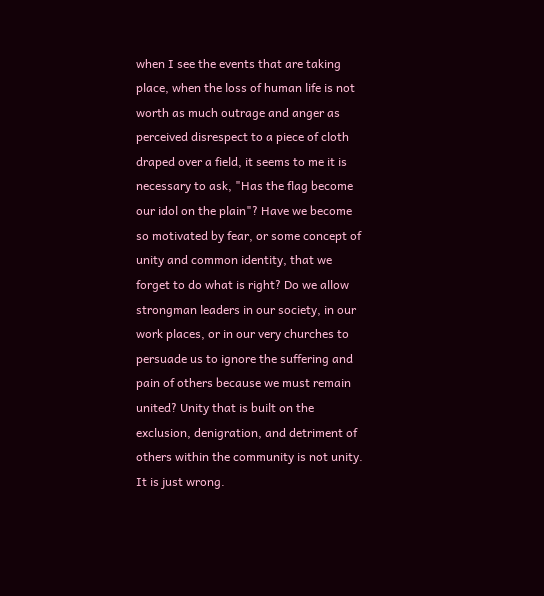when I see the events that are taking place, when the loss of human life is not worth as much outrage and anger as perceived disrespect to a piece of cloth draped over a field, it seems to me it is necessary to ask, "Has the flag become our idol on the plain"? Have we become so motivated by fear, or some concept of unity and common identity, that we forget to do what is right? Do we allow strongman leaders in our society, in our work places, or in our very churches to persuade us to ignore the suffering and pain of others because we must remain united? Unity that is built on the exclusion, denigration, and detriment of others within the community is not unity. It is just wrong.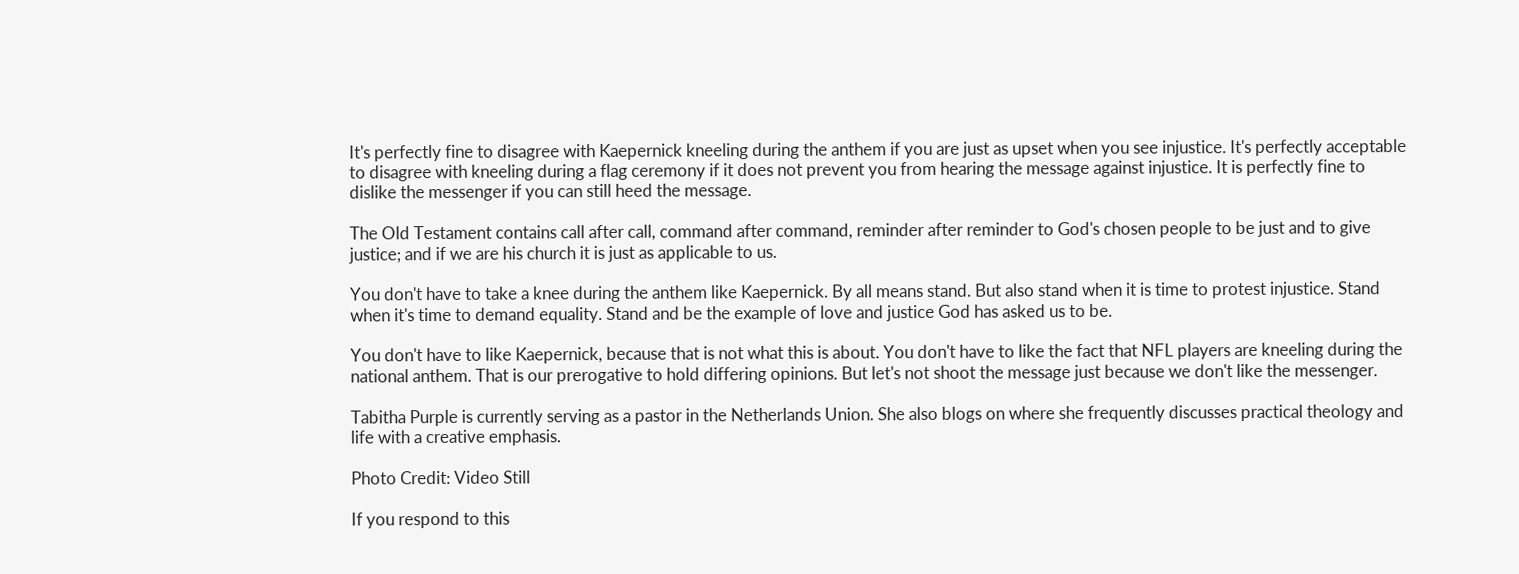It's perfectly fine to disagree with Kaepernick kneeling during the anthem if you are just as upset when you see injustice. It's perfectly acceptable to disagree with kneeling during a flag ceremony if it does not prevent you from hearing the message against injustice. It is perfectly fine to dislike the messenger if you can still heed the message.

The Old Testament contains call after call, command after command, reminder after reminder to God's chosen people to be just and to give justice; and if we are his church it is just as applicable to us.

You don't have to take a knee during the anthem like Kaepernick. By all means stand. But also stand when it is time to protest injustice. Stand when it's time to demand equality. Stand and be the example of love and justice God has asked us to be.

You don't have to like Kaepernick, because that is not what this is about. You don't have to like the fact that NFL players are kneeling during the national anthem. That is our prerogative to hold differing opinions. But let's not shoot the message just because we don't like the messenger.

Tabitha Purple is currently serving as a pastor in the Netherlands Union. She also blogs on where she frequently discusses practical theology and life with a creative emphasis.

Photo Credit: Video Still

If you respond to this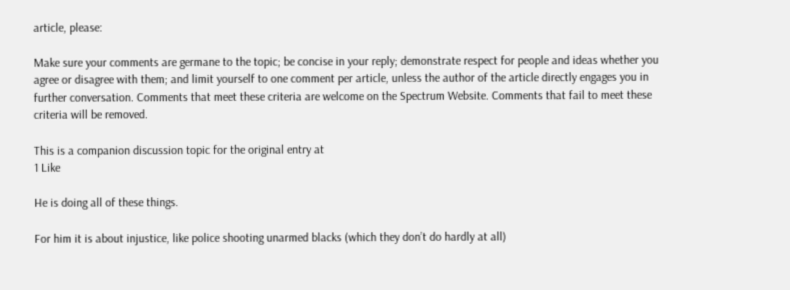article, please:

Make sure your comments are germane to the topic; be concise in your reply; demonstrate respect for people and ideas whether you agree or disagree with them; and limit yourself to one comment per article, unless the author of the article directly engages you in further conversation. Comments that meet these criteria are welcome on the Spectrum Website. Comments that fail to meet these criteria will be removed.

This is a companion discussion topic for the original entry at
1 Like

He is doing all of these things.

For him it is about injustice, like police shooting unarmed blacks (which they don’t do hardly at all)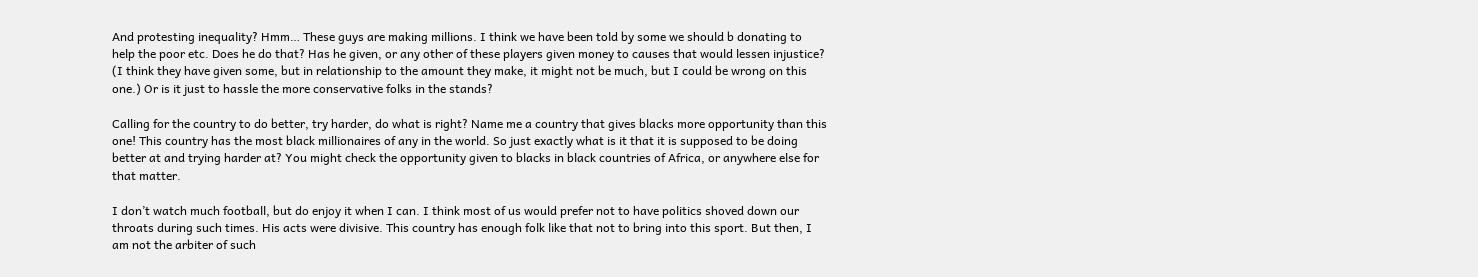And protesting inequality? Hmm… These guys are making millions. I think we have been told by some we should b donating to help the poor etc. Does he do that? Has he given, or any other of these players given money to causes that would lessen injustice? (I think they have given some, but in relationship to the amount they make, it might not be much, but I could be wrong on this one.) Or is it just to hassle the more conservative folks in the stands?

Calling for the country to do better, try harder, do what is right? Name me a country that gives blacks more opportunity than this one! This country has the most black millionaires of any in the world. So just exactly what is it that it is supposed to be doing better at and trying harder at? You might check the opportunity given to blacks in black countries of Africa, or anywhere else for that matter.

I don’t watch much football, but do enjoy it when I can. I think most of us would prefer not to have politics shoved down our throats during such times. His acts were divisive. This country has enough folk like that not to bring into this sport. But then, I am not the arbiter of such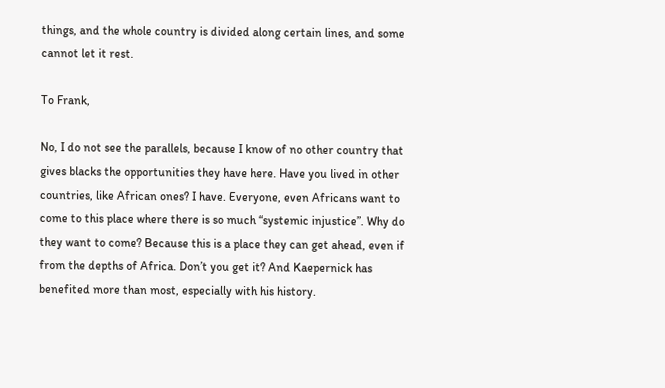things, and the whole country is divided along certain lines, and some cannot let it rest.

To Frank,

No, I do not see the parallels, because I know of no other country that gives blacks the opportunities they have here. Have you lived in other countries, like African ones? I have. Everyone, even Africans want to come to this place where there is so much “systemic injustice”. Why do they want to come? Because this is a place they can get ahead, even if from the depths of Africa. Don’t you get it? And Kaepernick has benefited more than most, especially with his history.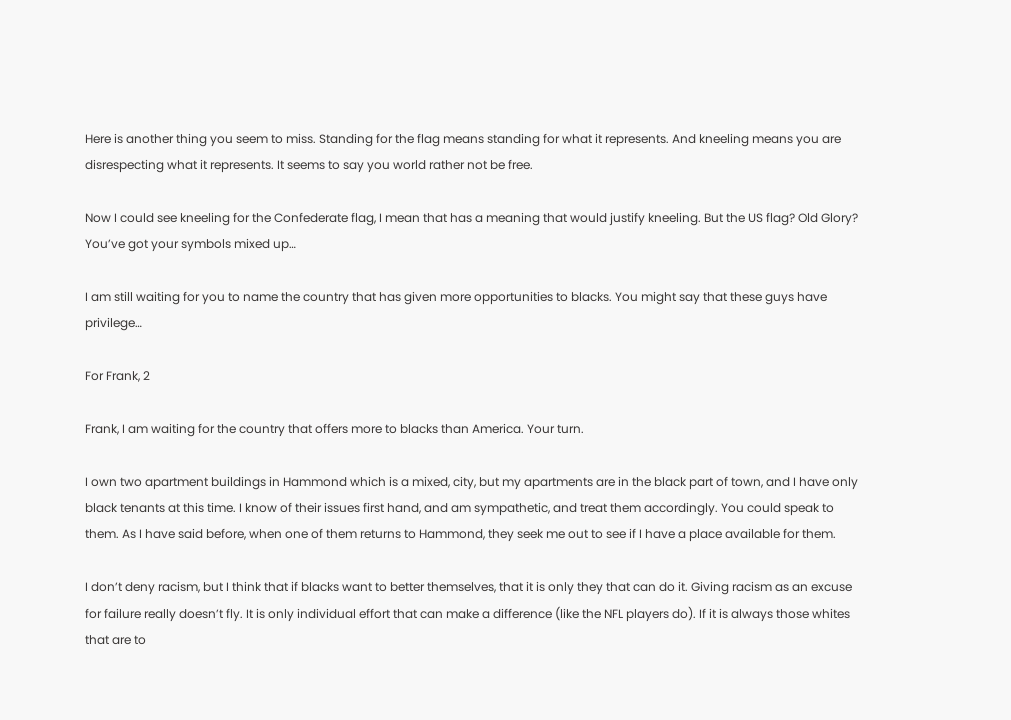Here is another thing you seem to miss. Standing for the flag means standing for what it represents. And kneeling means you are disrespecting what it represents. It seems to say you world rather not be free.

Now I could see kneeling for the Confederate flag, I mean that has a meaning that would justify kneeling. But the US flag? Old Glory? You’ve got your symbols mixed up…

I am still waiting for you to name the country that has given more opportunities to blacks. You might say that these guys have privilege…

For Frank, 2

Frank, I am waiting for the country that offers more to blacks than America. Your turn.

I own two apartment buildings in Hammond which is a mixed, city, but my apartments are in the black part of town, and I have only black tenants at this time. I know of their issues first hand, and am sympathetic, and treat them accordingly. You could speak to them. As I have said before, when one of them returns to Hammond, they seek me out to see if I have a place available for them.

I don’t deny racism, but I think that if blacks want to better themselves, that it is only they that can do it. Giving racism as an excuse for failure really doesn’t fly. It is only individual effort that can make a difference (like the NFL players do). If it is always those whites that are to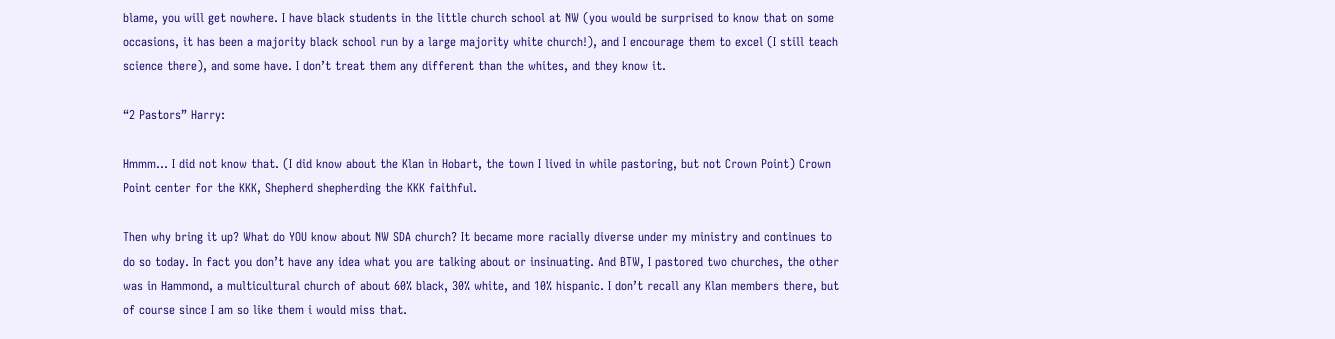blame, you will get nowhere. I have black students in the little church school at NW (you would be surprised to know that on some occasions, it has been a majority black school run by a large majority white church!), and I encourage them to excel (I still teach science there), and some have. I don’t treat them any different than the whites, and they know it.

“2 Pastors” Harry:

Hmmm… I did not know that. (I did know about the Klan in Hobart, the town I lived in while pastoring, but not Crown Point) Crown Point center for the KKK, Shepherd shepherding the KKK faithful.

Then why bring it up? What do YOU know about NW SDA church? It became more racially diverse under my ministry and continues to do so today. In fact you don’t have any idea what you are talking about or insinuating. And BTW, I pastored two churches, the other was in Hammond, a multicultural church of about 60% black, 30% white, and 10% hispanic. I don’t recall any Klan members there, but of course since I am so like them i would miss that.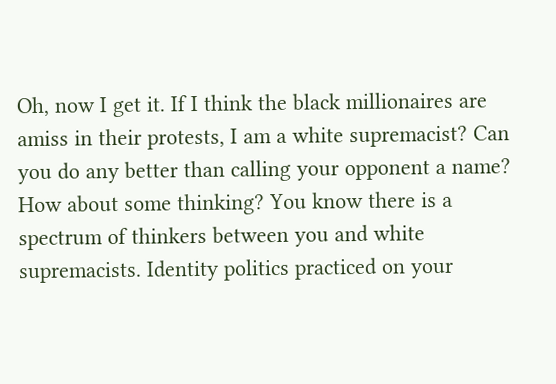Oh, now I get it. If I think the black millionaires are amiss in their protests, I am a white supremacist? Can you do any better than calling your opponent a name? How about some thinking? You know there is a spectrum of thinkers between you and white supremacists. Identity politics practiced on your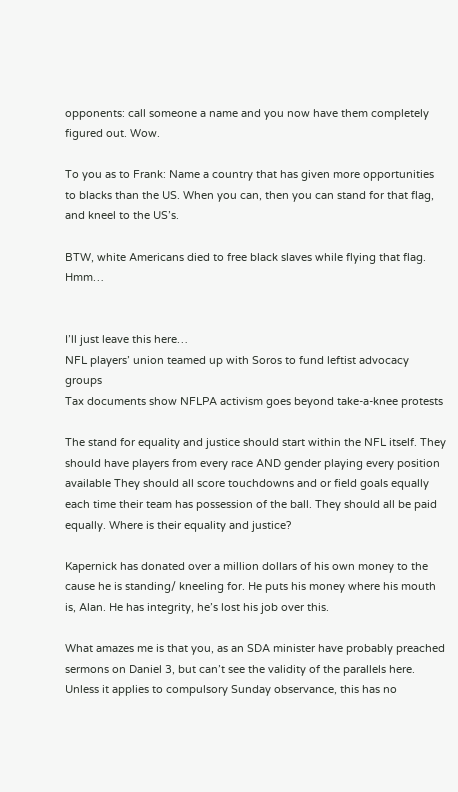opponents: call someone a name and you now have them completely figured out. Wow.

To you as to Frank: Name a country that has given more opportunities to blacks than the US. When you can, then you can stand for that flag, and kneel to the US’s.

BTW, white Americans died to free black slaves while flying that flag. Hmm…


I’ll just leave this here…
NFL players’ union teamed up with Soros to fund leftist advocacy groups
Tax documents show NFLPA activism goes beyond take-a-knee protests

The stand for equality and justice should start within the NFL itself. They should have players from every race AND gender playing every position available They should all score touchdowns and or field goals equally each time their team has possession of the ball. They should all be paid equally. Where is their equality and justice?

Kapernick has donated over a million dollars of his own money to the cause he is standing/ kneeling for. He puts his money where his mouth is, Alan. He has integrity, he’s lost his job over this.

What amazes me is that you, as an SDA minister have probably preached sermons on Daniel 3, but can’t see the validity of the parallels here. Unless it applies to compulsory Sunday observance, this has no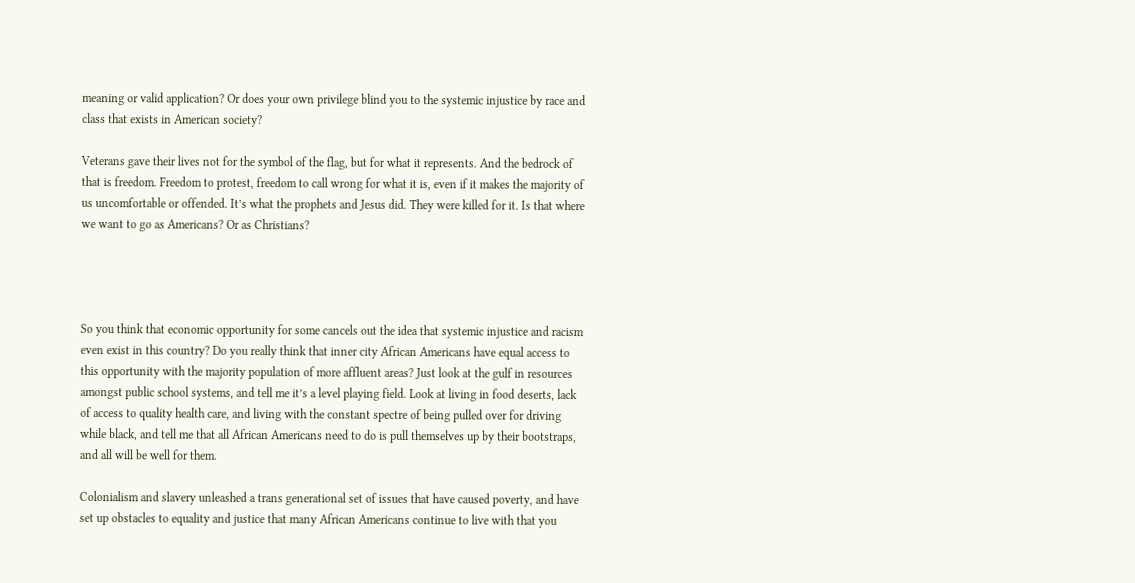meaning or valid application? Or does your own privilege blind you to the systemic injustice by race and class that exists in American society?

Veterans gave their lives not for the symbol of the flag, but for what it represents. And the bedrock of that is freedom. Freedom to protest, freedom to call wrong for what it is, even if it makes the majority of us uncomfortable or offended. It’s what the prophets and Jesus did. They were killed for it. Is that where we want to go as Americans? Or as Christians?




So you think that economic opportunity for some cancels out the idea that systemic injustice and racism even exist in this country? Do you really think that inner city African Americans have equal access to this opportunity with the majority population of more affluent areas? Just look at the gulf in resources amongst public school systems, and tell me it’s a level playing field. Look at living in food deserts, lack of access to quality health care, and living with the constant spectre of being pulled over for driving while black, and tell me that all African Americans need to do is pull themselves up by their bootstraps, and all will be well for them.

Colonialism and slavery unleashed a trans generational set of issues that have caused poverty, and have set up obstacles to equality and justice that many African Americans continue to live with that you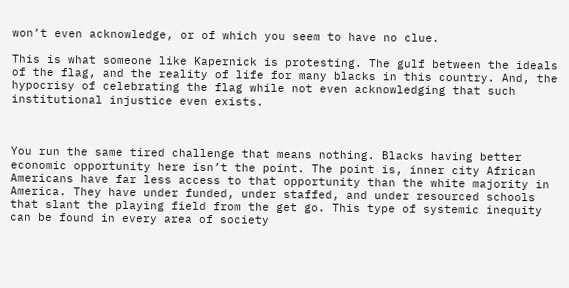won’t even acknowledge, or of which you seem to have no clue.

This is what someone like Kapernick is protesting. The gulf between the ideals of the flag, and the reality of life for many blacks in this country. And, the hypocrisy of celebrating the flag while not even acknowledging that such institutional injustice even exists.



You run the same tired challenge that means nothing. Blacks having better economic opportunity here isn’t the point. The point is, inner city African Americans have far less access to that opportunity than the white majority in America. They have under funded, under staffed, and under resourced schools that slant the playing field from the get go. This type of systemic inequity can be found in every area of society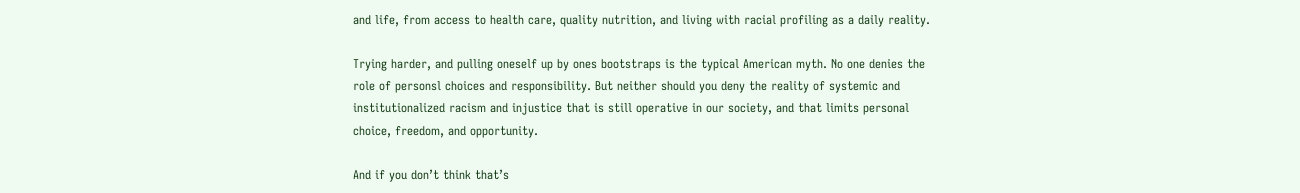and life, from access to health care, quality nutrition, and living with racial profiling as a daily reality.

Trying harder, and pulling oneself up by ones bootstraps is the typical American myth. No one denies the role of personsl choices and responsibility. But neither should you deny the reality of systemic and institutionalized racism and injustice that is still operative in our society, and that limits personal choice, freedom, and opportunity.

And if you don’t think that’s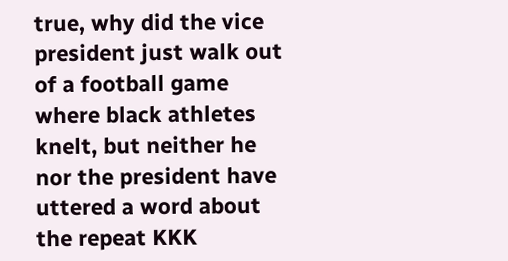true, why did the vice president just walk out of a football game where black athletes knelt, but neither he nor the president have uttered a word about the repeat KKK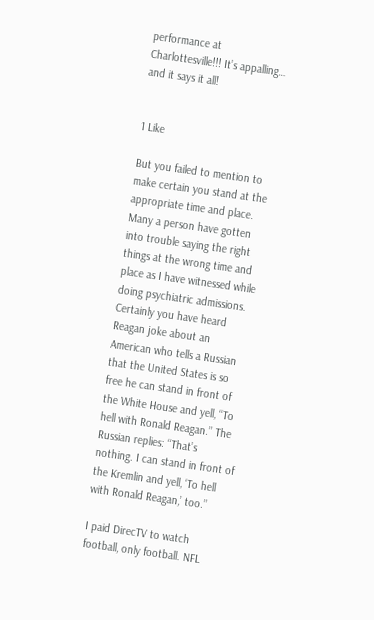performance at Charlottesville!!! It’s appalling… and it says it all!


1 Like

But you failed to mention to make certain you stand at the appropriate time and place. Many a person have gotten into trouble saying the right things at the wrong time and place as I have witnessed while doing psychiatric admissions. Certainly you have heard Reagan joke about an American who tells a Russian that the United States is so free he can stand in front of the White House and yell, ‘‘To hell with Ronald Reagan.’’ The Russian replies: ‘‘That’s nothing. I can stand in front of the Kremlin and yell, ‘To hell with Ronald Reagan,’ too.’’

I paid DirecTV to watch football, only football. NFL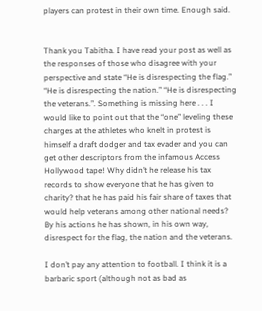players can protest in their own time. Enough said.


Thank you Tabitha. I have read your post as well as the responses of those who disagree with your perspective and state “He is disrespecting the flag.” “He is disrespecting the nation.” “He is disrespecting the veterans.”. Something is missing here . . . I would like to point out that the “one” leveling these charges at the athletes who knelt in protest is himself a draft dodger and tax evader and you can get other descriptors from the infamous Access Hollywood tape! Why didn’t he release his tax records to show everyone that he has given to charity? that he has paid his fair share of taxes that would help veterans among other national needs? By his actions he has shown, in his own way, disrespect for the flag, the nation and the veterans.

I don’t pay any attention to football. I think it is a barbaric sport (although not as bad as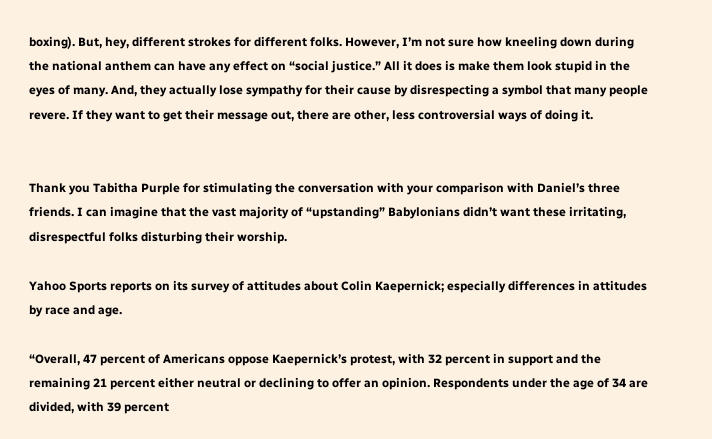boxing). But, hey, different strokes for different folks. However, I’m not sure how kneeling down during the national anthem can have any effect on “social justice.” All it does is make them look stupid in the eyes of many. And, they actually lose sympathy for their cause by disrespecting a symbol that many people revere. If they want to get their message out, there are other, less controversial ways of doing it.


Thank you Tabitha Purple for stimulating the conversation with your comparison with Daniel’s three friends. I can imagine that the vast majority of “upstanding” Babylonians didn’t want these irritating, disrespectful folks disturbing their worship.

Yahoo Sports reports on its survey of attitudes about Colin Kaepernick; especially differences in attitudes by race and age.

“Overall, 47 percent of Americans oppose Kaepernick’s protest, with 32 percent in support and the remaining 21 percent either neutral or declining to offer an opinion. Respondents under the age of 34 are divided, with 39 percent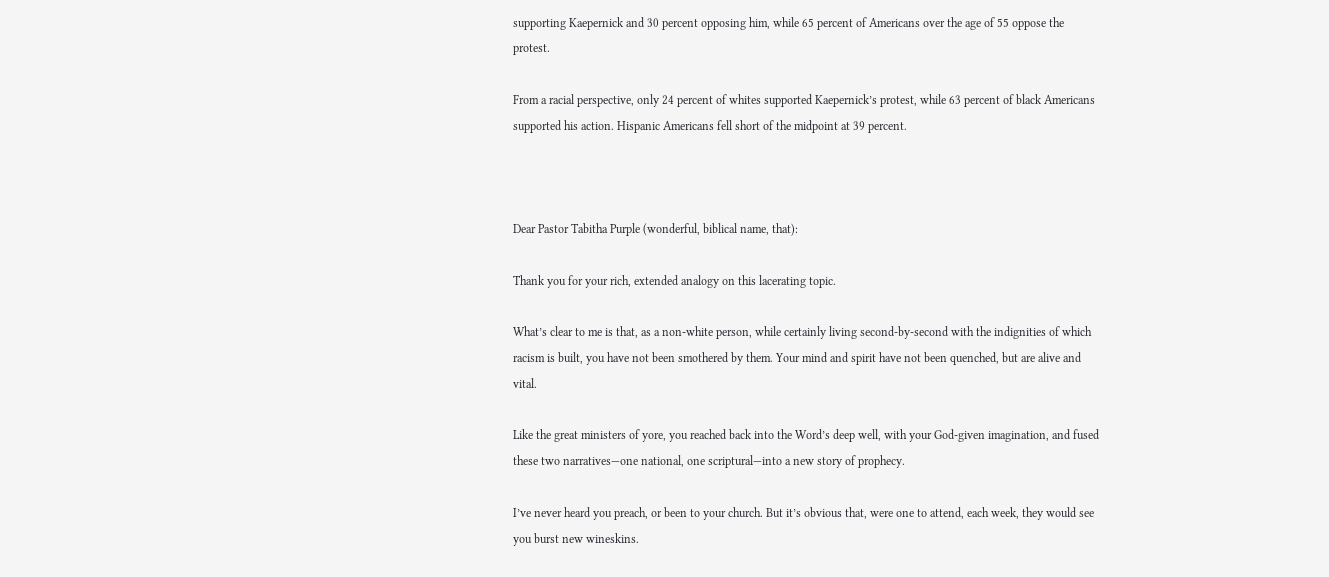supporting Kaepernick and 30 percent opposing him, while 65 percent of Americans over the age of 55 oppose the protest.

From a racial perspective, only 24 percent of whites supported Kaepernick’s protest, while 63 percent of black Americans supported his action. Hispanic Americans fell short of the midpoint at 39 percent.



Dear Pastor Tabitha Purple (wonderful, biblical name, that):

Thank you for your rich, extended analogy on this lacerating topic.

What’s clear to me is that, as a non-white person, while certainly living second-by-second with the indignities of which racism is built, you have not been smothered by them. Your mind and spirit have not been quenched, but are alive and vital.

Like the great ministers of yore, you reached back into the Word’s deep well, with your God-given imagination, and fused these two narratives—one national, one scriptural—into a new story of prophecy.

I’ve never heard you preach, or been to your church. But it’s obvious that, were one to attend, each week, they would see you burst new wineskins.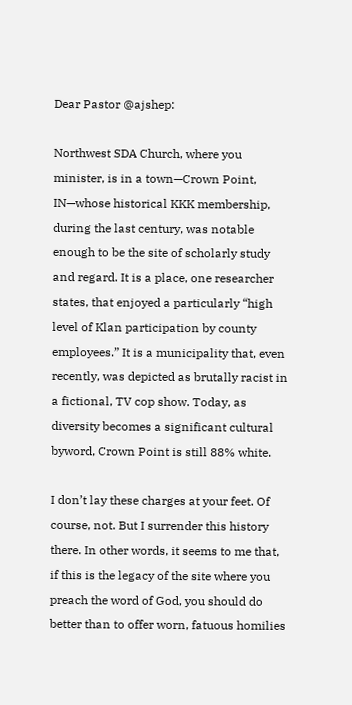Dear Pastor @ajshep:

Northwest SDA Church, where you minister, is in a town—Crown Point, IN—whose historical KKK membership, during the last century, was notable enough to be the site of scholarly study and regard. It is a place, one researcher states, that enjoyed a particularly “high level of Klan participation by county employees.” It is a municipality that, even recently, was depicted as brutally racist in a fictional, TV cop show. Today, as diversity becomes a significant cultural byword, Crown Point is still 88% white.

I don’t lay these charges at your feet. Of course, not. But I surrender this history there. In other words, it seems to me that, if this is the legacy of the site where you preach the word of God, you should do better than to offer worn, fatuous homilies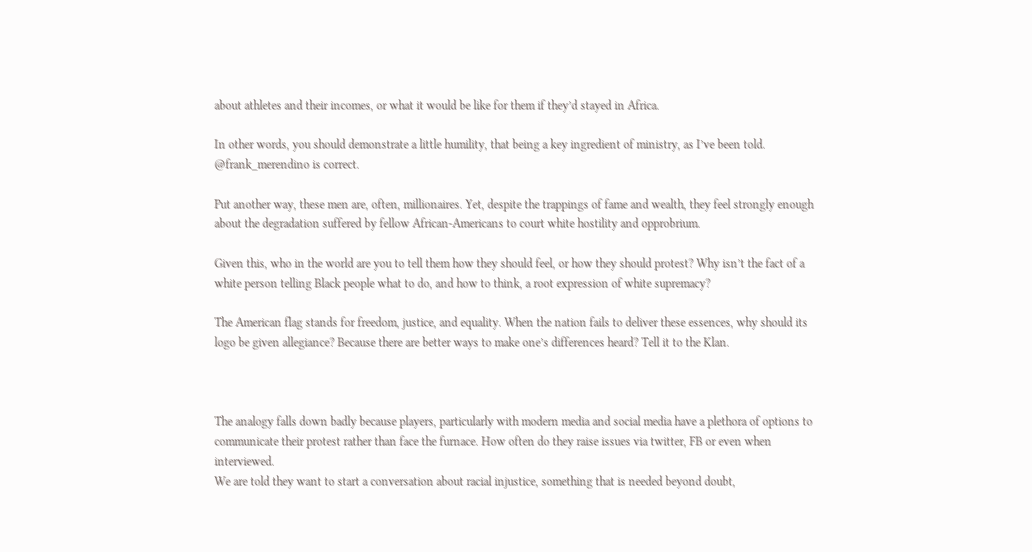about athletes and their incomes, or what it would be like for them if they’d stayed in Africa.

In other words, you should demonstrate a little humility, that being a key ingredient of ministry, as I’ve been told. @frank_merendino is correct.

Put another way, these men are, often, millionaires. Yet, despite the trappings of fame and wealth, they feel strongly enough about the degradation suffered by fellow African-Americans to court white hostility and opprobrium.

Given this, who in the world are you to tell them how they should feel, or how they should protest? Why isn’t the fact of a white person telling Black people what to do, and how to think, a root expression of white supremacy?

The American flag stands for freedom, justice, and equality. When the nation fails to deliver these essences, why should its logo be given allegiance? Because there are better ways to make one’s differences heard? Tell it to the Klan.



The analogy falls down badly because players, particularly with modern media and social media have a plethora of options to communicate their protest rather than face the furnace. How often do they raise issues via twitter, FB or even when interviewed.
We are told they want to start a conversation about racial injustice, something that is needed beyond doubt,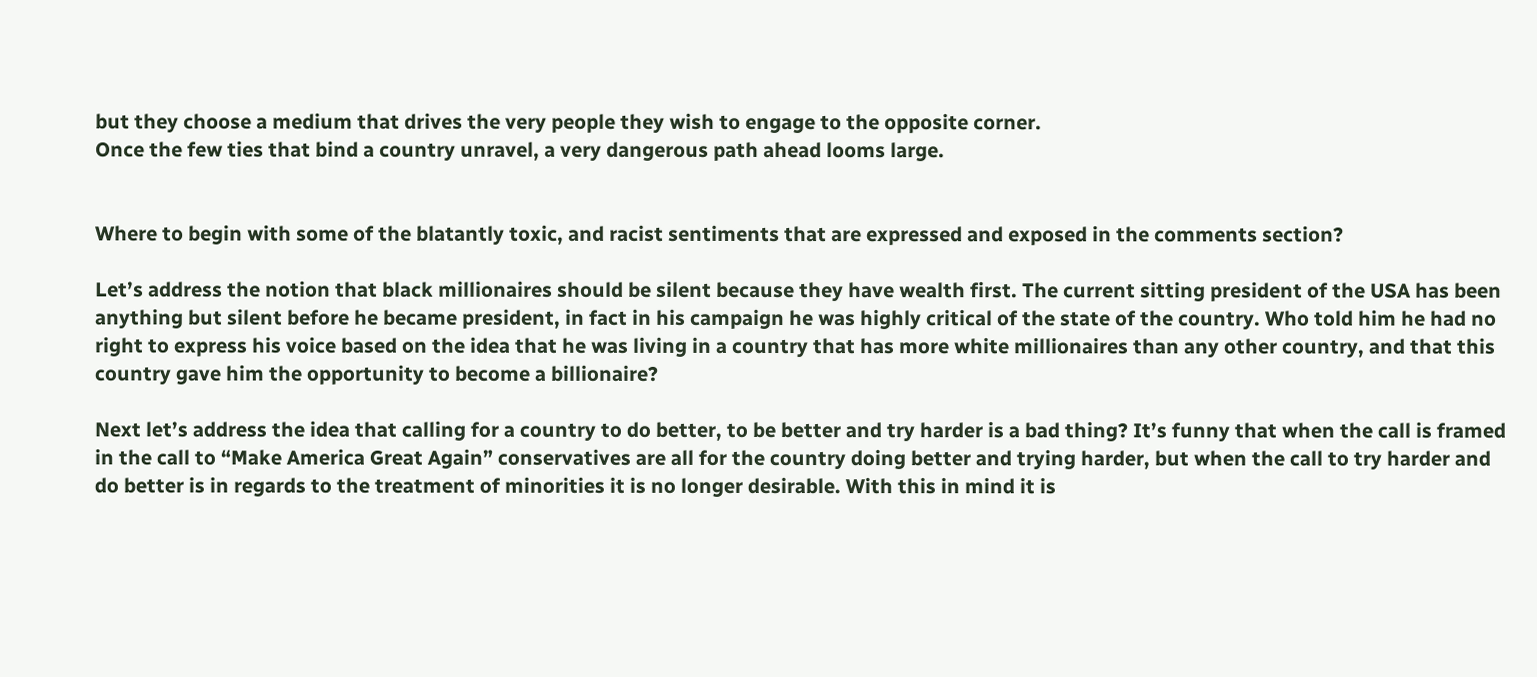but they choose a medium that drives the very people they wish to engage to the opposite corner.
Once the few ties that bind a country unravel, a very dangerous path ahead looms large.


Where to begin with some of the blatantly toxic, and racist sentiments that are expressed and exposed in the comments section?

Let’s address the notion that black millionaires should be silent because they have wealth first. The current sitting president of the USA has been anything but silent before he became president, in fact in his campaign he was highly critical of the state of the country. Who told him he had no right to express his voice based on the idea that he was living in a country that has more white millionaires than any other country, and that this country gave him the opportunity to become a billionaire?

Next let’s address the idea that calling for a country to do better, to be better and try harder is a bad thing? It’s funny that when the call is framed in the call to “Make America Great Again” conservatives are all for the country doing better and trying harder, but when the call to try harder and do better is in regards to the treatment of minorities it is no longer desirable. With this in mind it is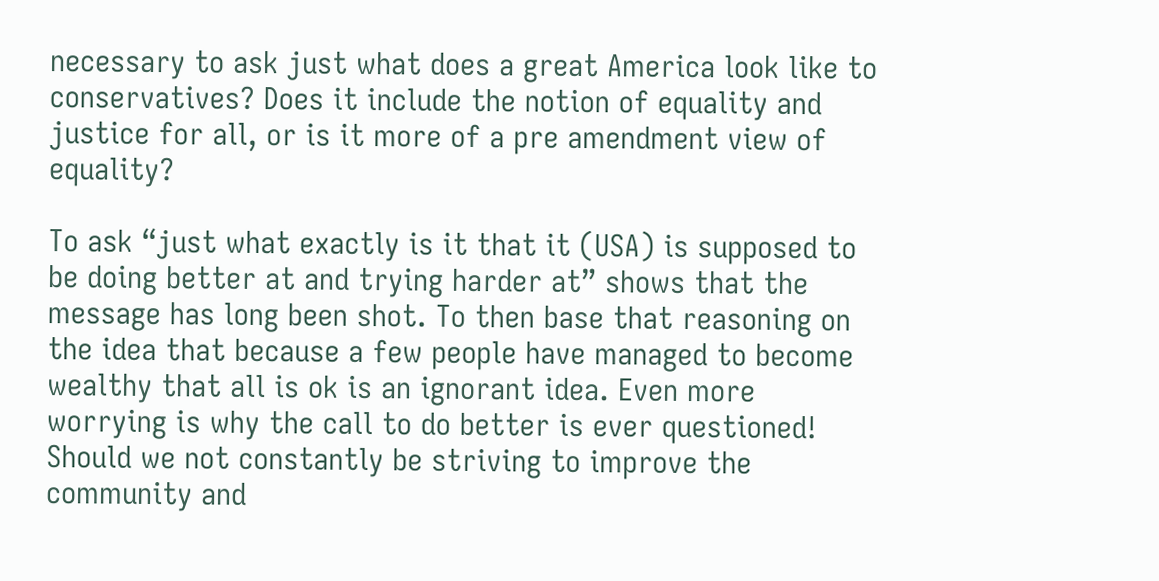necessary to ask just what does a great America look like to conservatives? Does it include the notion of equality and justice for all, or is it more of a pre amendment view of equality?

To ask “just what exactly is it that it (USA) is supposed to be doing better at and trying harder at” shows that the message has long been shot. To then base that reasoning on the idea that because a few people have managed to become wealthy that all is ok is an ignorant idea. Even more worrying is why the call to do better is ever questioned! Should we not constantly be striving to improve the community and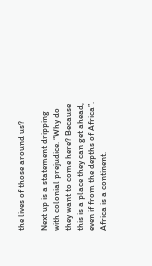the lives of those around us?

Next up is a statement dripping with colonial prejudice. “Why do they want to come here? Because this is a place they can get ahead, even if from the depths of Africa”. Africa is a continent.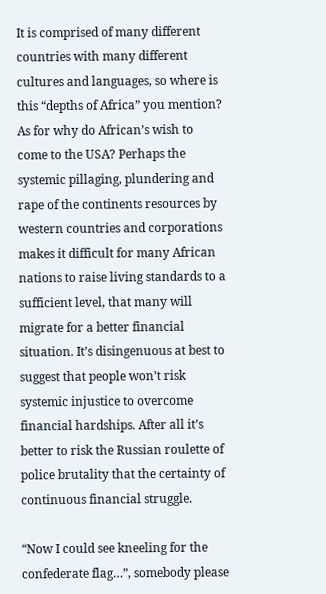It is comprised of many different countries with many different cultures and languages, so where is this “depths of Africa” you mention? As for why do African’s wish to come to the USA? Perhaps the systemic pillaging, plundering and rape of the continents resources by western countries and corporations makes it difficult for many African nations to raise living standards to a sufficient level, that many will migrate for a better financial situation. It’s disingenuous at best to suggest that people won’t risk systemic injustice to overcome financial hardships. After all it’s better to risk the Russian roulette of police brutality that the certainty of continuous financial struggle.

“Now I could see kneeling for the confederate flag…”, somebody please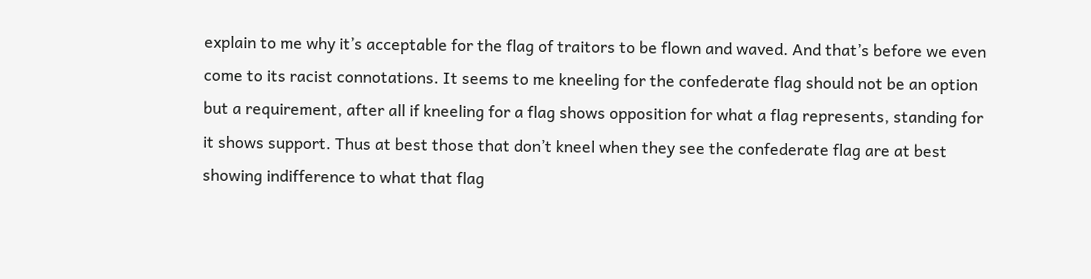explain to me why it’s acceptable for the flag of traitors to be flown and waved. And that’s before we even come to its racist connotations. It seems to me kneeling for the confederate flag should not be an option but a requirement, after all if kneeling for a flag shows opposition for what a flag represents, standing for it shows support. Thus at best those that don’t kneel when they see the confederate flag are at best showing indifference to what that flag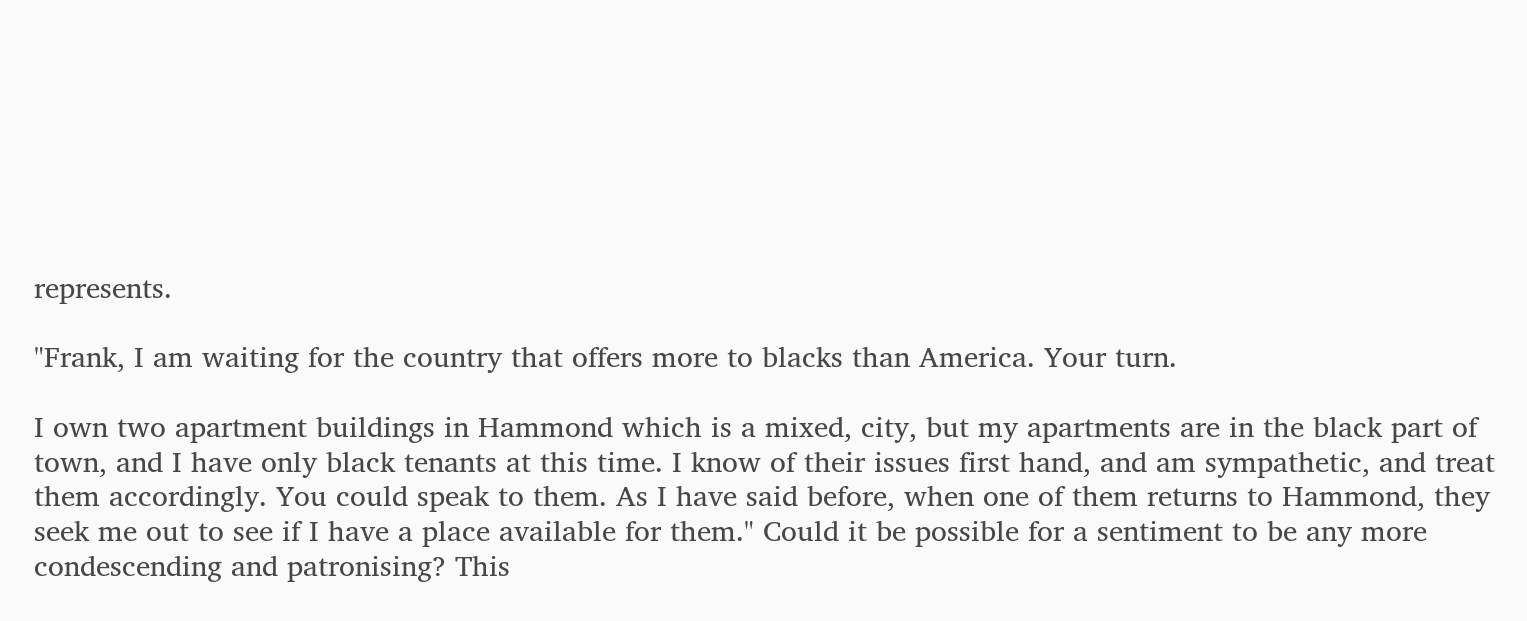represents.

"Frank, I am waiting for the country that offers more to blacks than America. Your turn.

I own two apartment buildings in Hammond which is a mixed, city, but my apartments are in the black part of town, and I have only black tenants at this time. I know of their issues first hand, and am sympathetic, and treat them accordingly. You could speak to them. As I have said before, when one of them returns to Hammond, they seek me out to see if I have a place available for them." Could it be possible for a sentiment to be any more condescending and patronising? This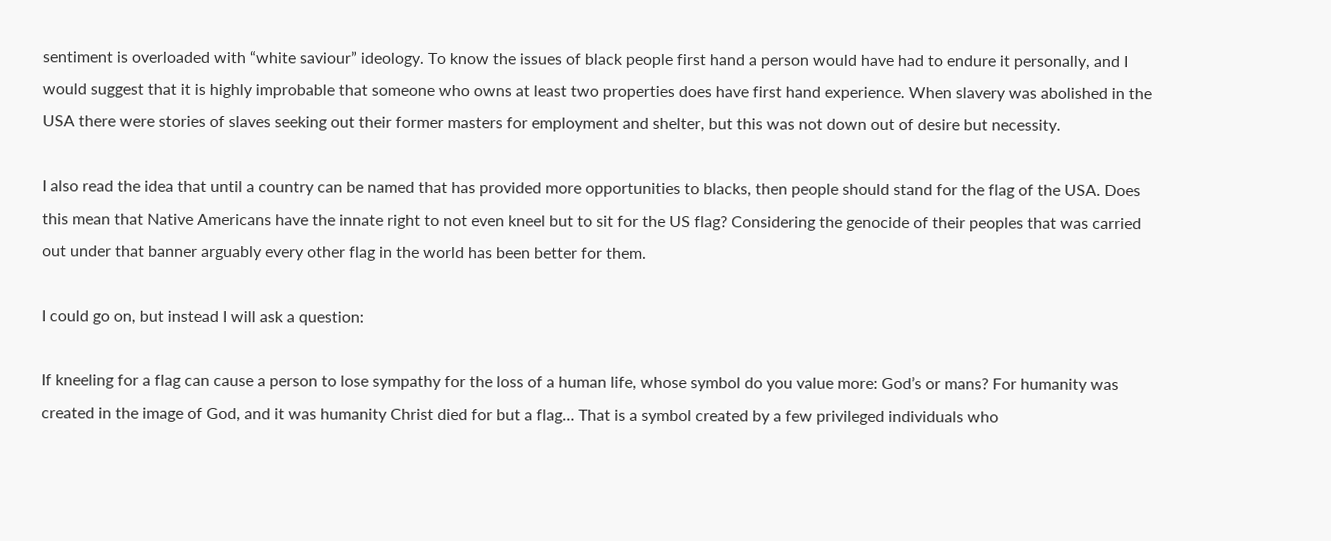sentiment is overloaded with “white saviour” ideology. To know the issues of black people first hand a person would have had to endure it personally, and I would suggest that it is highly improbable that someone who owns at least two properties does have first hand experience. When slavery was abolished in the USA there were stories of slaves seeking out their former masters for employment and shelter, but this was not down out of desire but necessity.

I also read the idea that until a country can be named that has provided more opportunities to blacks, then people should stand for the flag of the USA. Does this mean that Native Americans have the innate right to not even kneel but to sit for the US flag? Considering the genocide of their peoples that was carried out under that banner arguably every other flag in the world has been better for them.

I could go on, but instead I will ask a question:

If kneeling for a flag can cause a person to lose sympathy for the loss of a human life, whose symbol do you value more: God’s or mans? For humanity was created in the image of God, and it was humanity Christ died for but a flag… That is a symbol created by a few privileged individuals who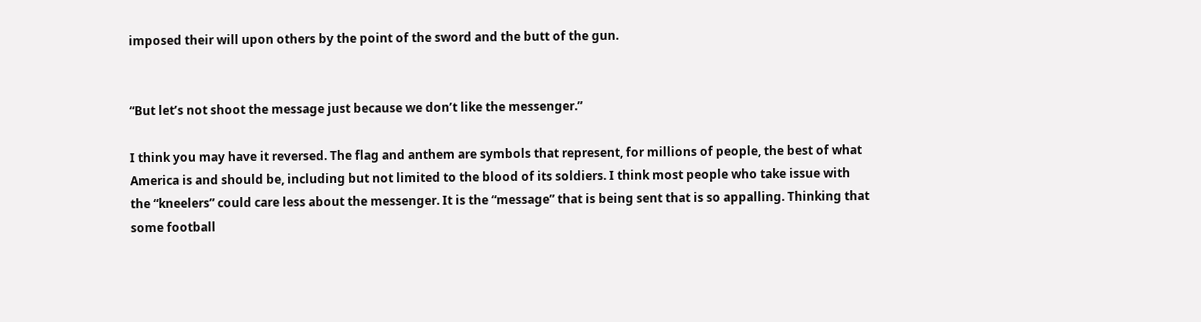imposed their will upon others by the point of the sword and the butt of the gun.


“But let’s not shoot the message just because we don’t like the messenger.”

I think you may have it reversed. The flag and anthem are symbols that represent, for millions of people, the best of what America is and should be, including but not limited to the blood of its soldiers. I think most people who take issue with the “kneelers” could care less about the messenger. It is the “message” that is being sent that is so appalling. Thinking that some football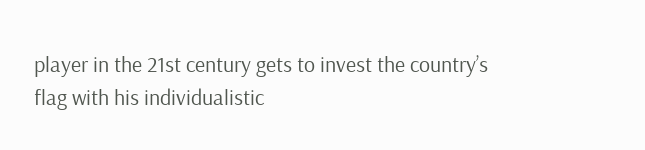player in the 21st century gets to invest the country’s flag with his individualistic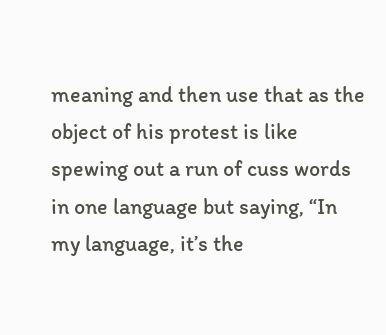meaning and then use that as the object of his protest is like spewing out a run of cuss words in one language but saying, “In my language, it’s the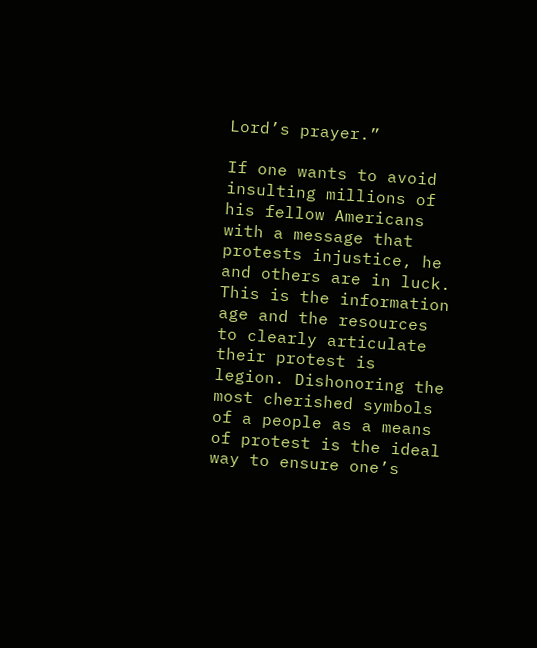Lord’s prayer.”

If one wants to avoid insulting millions of his fellow Americans with a message that protests injustice, he and others are in luck. This is the information age and the resources to clearly articulate their protest is legion. Dishonoring the most cherished symbols of a people as a means of protest is the ideal way to ensure one’s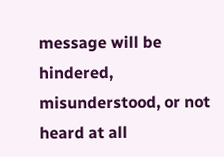message will be hindered, misunderstood, or not heard at all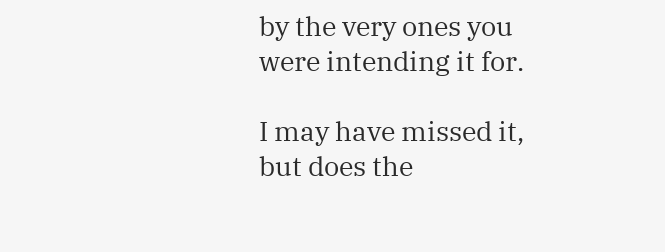by the very ones you were intending it for.

I may have missed it, but does the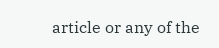article or any of the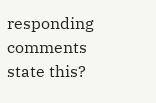responding comments state this?